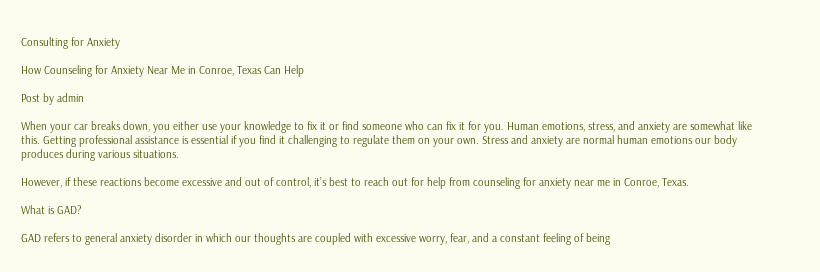Consulting for Anxiety

How Counseling for Anxiety Near Me in Conroe, Texas Can Help

Post by admin

When your car breaks down, you either use your knowledge to fix it or find someone who can fix it for you. Human emotions, stress, and anxiety are somewhat like this. Getting professional assistance is essential if you find it challenging to regulate them on your own. Stress and anxiety are normal human emotions our body produces during various situations.

However, if these reactions become excessive and out of control, it’s best to reach out for help from counseling for anxiety near me in Conroe, Texas.

What is GAD?

GAD refers to general anxiety disorder in which our thoughts are coupled with excessive worry, fear, and a constant feeling of being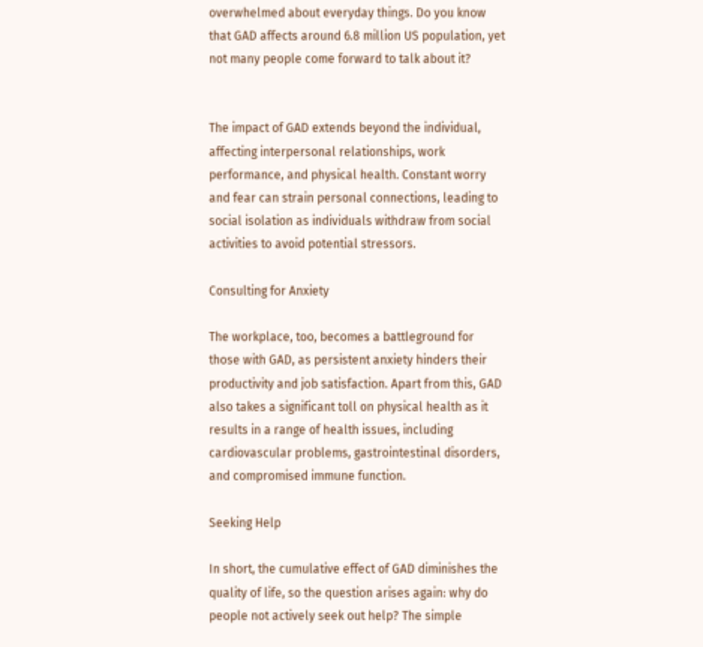overwhelmed about everyday things. Do you know that GAD affects around 6.8 million US population, yet not many people come forward to talk about it?


The impact of GAD extends beyond the individual, affecting interpersonal relationships, work performance, and physical health. Constant worry and fear can strain personal connections, leading to social isolation as individuals withdraw from social activities to avoid potential stressors.

Consulting for Anxiety

The workplace, too, becomes a battleground for those with GAD, as persistent anxiety hinders their productivity and job satisfaction. Apart from this, GAD also takes a significant toll on physical health as it results in a range of health issues, including cardiovascular problems, gastrointestinal disorders, and compromised immune function.

Seeking Help

In short, the cumulative effect of GAD diminishes the quality of life, so the question arises again: why do people not actively seek out help? The simple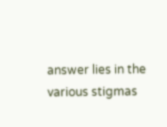answer lies in the various stigmas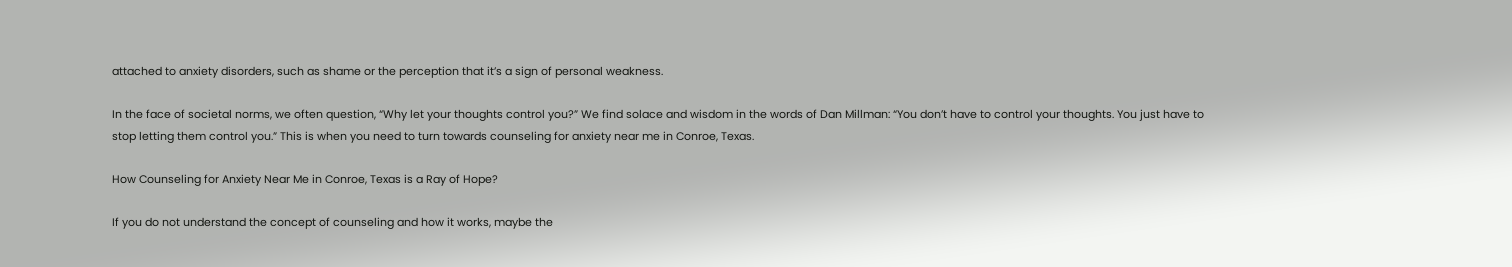attached to anxiety disorders, such as shame or the perception that it’s a sign of personal weakness.

In the face of societal norms, we often question, “Why let your thoughts control you?” We find solace and wisdom in the words of Dan Millman: “You don’t have to control your thoughts. You just have to stop letting them control you.” This is when you need to turn towards counseling for anxiety near me in Conroe, Texas.

How Counseling for Anxiety Near Me in Conroe, Texas is a Ray of Hope?

If you do not understand the concept of counseling and how it works, maybe the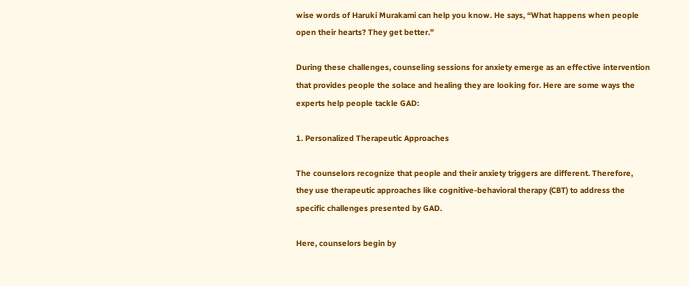wise words of Haruki Murakami can help you know. He says, “What happens when people open their hearts? They get better.”

During these challenges, counseling sessions for anxiety emerge as an effective intervention that provides people the solace and healing they are looking for. Here are some ways the experts help people tackle GAD:

1. Personalized Therapeutic Approaches

The counselors recognize that people and their anxiety triggers are different. Therefore, they use therapeutic approaches like cognitive-behavioral therapy (CBT) to address the specific challenges presented by GAD.

Here, counselors begin by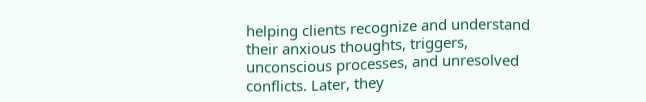helping clients recognize and understand their anxious thoughts, triggers, unconscious processes, and unresolved conflicts. Later, they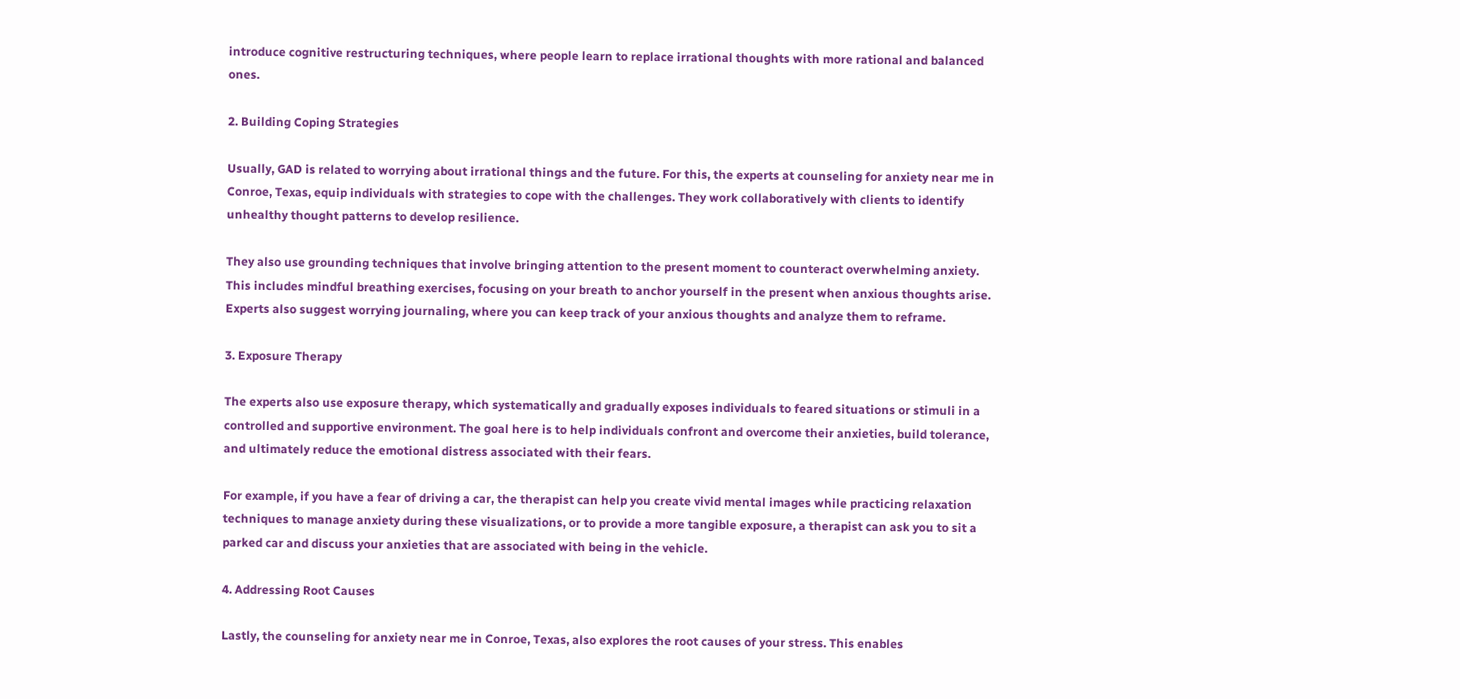introduce cognitive restructuring techniques, where people learn to replace irrational thoughts with more rational and balanced ones.

2. Building Coping Strategies

Usually, GAD is related to worrying about irrational things and the future. For this, the experts at counseling for anxiety near me in Conroe, Texas, equip individuals with strategies to cope with the challenges. They work collaboratively with clients to identify unhealthy thought patterns to develop resilience.

They also use grounding techniques that involve bringing attention to the present moment to counteract overwhelming anxiety. This includes mindful breathing exercises, focusing on your breath to anchor yourself in the present when anxious thoughts arise. Experts also suggest worrying journaling, where you can keep track of your anxious thoughts and analyze them to reframe.

3. Exposure Therapy

The experts also use exposure therapy, which systematically and gradually exposes individuals to feared situations or stimuli in a controlled and supportive environment. The goal here is to help individuals confront and overcome their anxieties, build tolerance, and ultimately reduce the emotional distress associated with their fears.

For example, if you have a fear of driving a car, the therapist can help you create vivid mental images while practicing relaxation techniques to manage anxiety during these visualizations, or to provide a more tangible exposure, a therapist can ask you to sit a parked car and discuss your anxieties that are associated with being in the vehicle.

4. Addressing Root Causes

Lastly, the counseling for anxiety near me in Conroe, Texas, also explores the root causes of your stress. This enables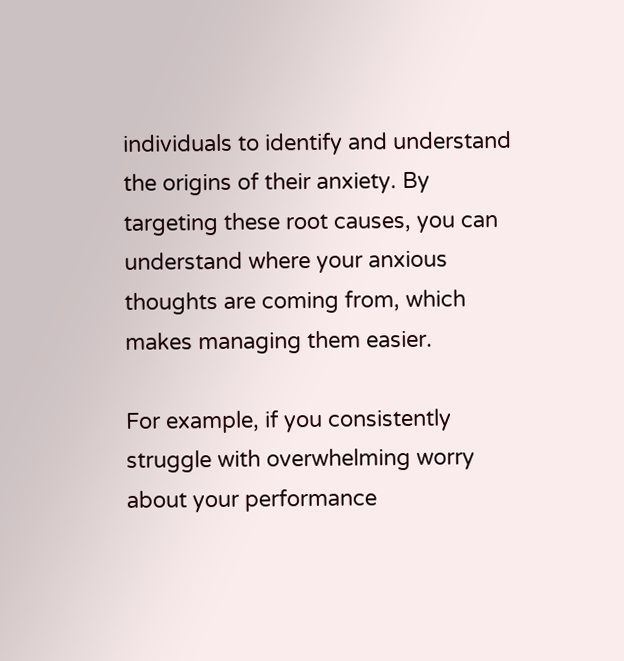individuals to identify and understand the origins of their anxiety. By targeting these root causes, you can understand where your anxious thoughts are coming from, which makes managing them easier.

For example, if you consistently struggle with overwhelming worry about your performance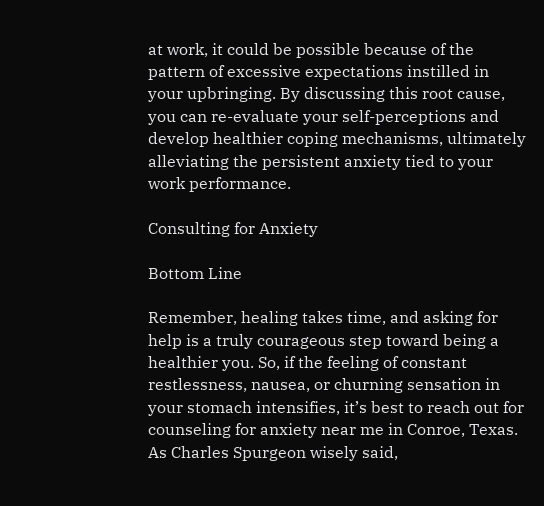at work, it could be possible because of the pattern of excessive expectations instilled in your upbringing. By discussing this root cause, you can re-evaluate your self-perceptions and develop healthier coping mechanisms, ultimately alleviating the persistent anxiety tied to your work performance.

Consulting for Anxiety

Bottom Line

Remember, healing takes time, and asking for help is a truly courageous step toward being a healthier you. So, if the feeling of constant restlessness, nausea, or churning sensation in your stomach intensifies, it’s best to reach out for counseling for anxiety near me in Conroe, Texas. As Charles Spurgeon wisely said,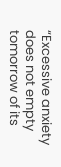“Excessive anxiety does not empty tomorrow of its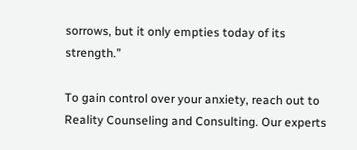sorrows, but it only empties today of its strength.”

To gain control over your anxiety, reach out to Reality Counseling and Consulting. Our experts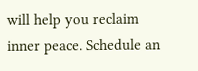will help you reclaim inner peace. Schedule an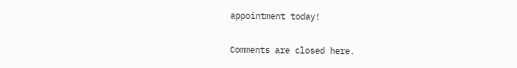appointment today!

Comments are closed here.